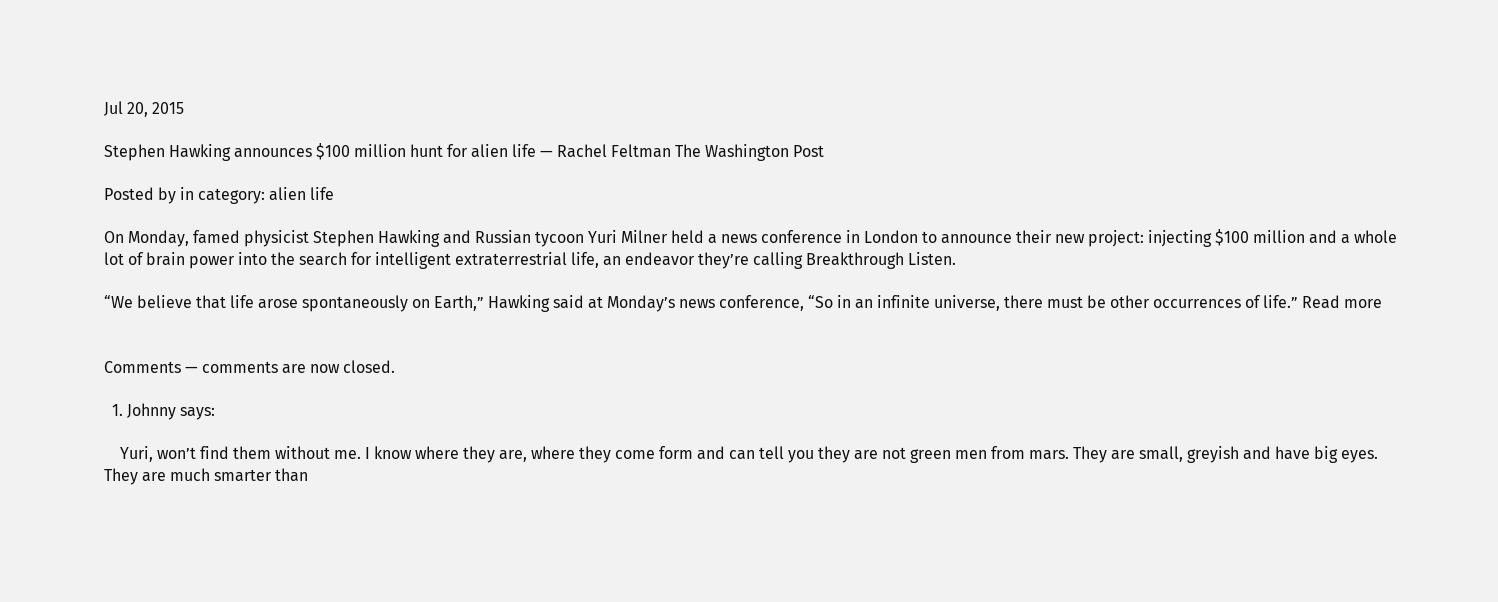Jul 20, 2015

Stephen Hawking announces $100 million hunt for alien life — Rachel Feltman The Washington Post

Posted by in category: alien life

On Monday, famed physicist Stephen Hawking and Russian tycoon Yuri Milner held a news conference in London to announce their new project: injecting $100 million and a whole lot of brain power into the search for intelligent extraterrestrial life, an endeavor they’re calling Breakthrough Listen.

“We believe that life arose spontaneously on Earth,” Hawking said at Monday’s news conference, “So in an infinite universe, there must be other occurrences of life.” Read more


Comments — comments are now closed.

  1. Johnny says:

    Yuri, won’t find them without me. I know where they are, where they come form and can tell you they are not green men from mars. They are small, greyish and have big eyes. They are much smarter than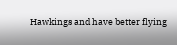Hawkings and have better flying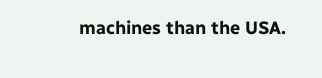machines than the USA.